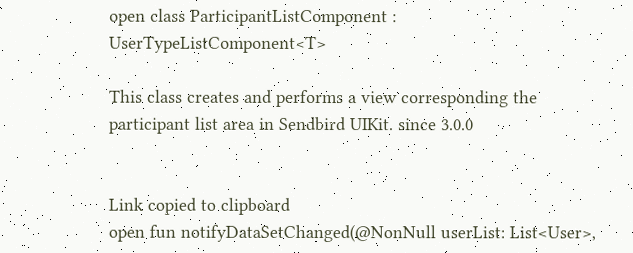open class ParticipantListComponent : UserTypeListComponent<T>

This class creates and performs a view corresponding the participant list area in Sendbird UIKit. since 3.0.0


Link copied to clipboard
open fun notifyDataSetChanged(@NonNull userList: List<User>,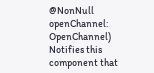@NonNull openChannel: OpenChannel)
Notifies this component that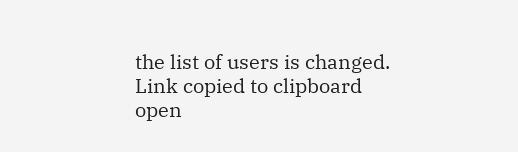the list of users is changed.
Link copied to clipboard
open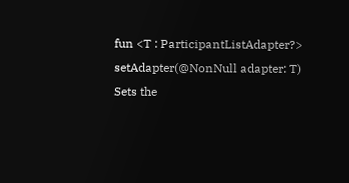fun <T : ParticipantListAdapter?> setAdapter(@NonNull adapter: T)
Sets the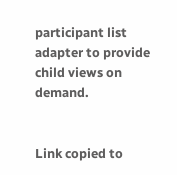participant list adapter to provide child views on demand.


Link copied to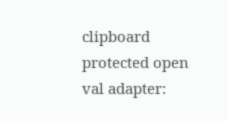clipboard
protected open val adapter: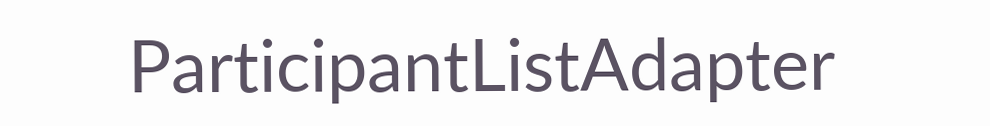ParticipantListAdapter